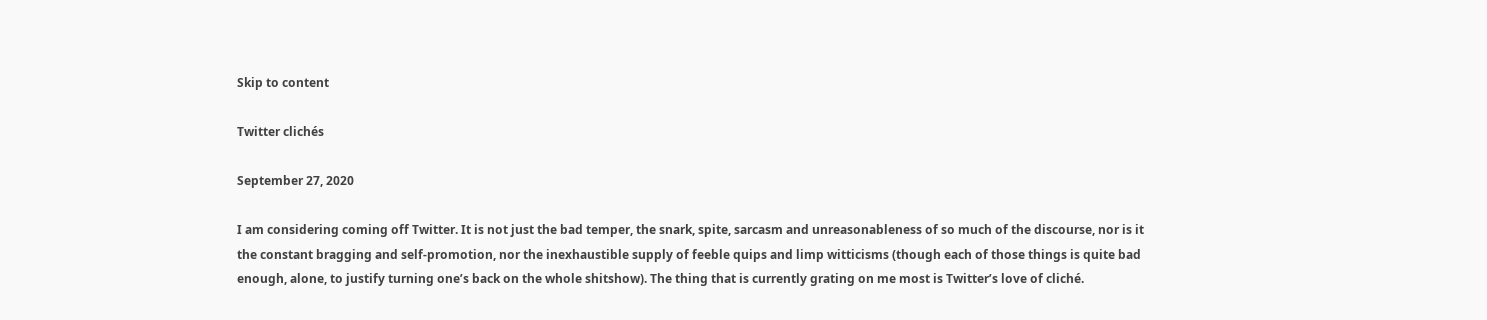Skip to content

Twitter clichés

September 27, 2020

I am considering coming off Twitter. It is not just the bad temper, the snark, spite, sarcasm and unreasonableness of so much of the discourse, nor is it the constant bragging and self-promotion, nor the inexhaustible supply of feeble quips and limp witticisms (though each of those things is quite bad enough, alone, to justify turning one’s back on the whole shitshow). The thing that is currently grating on me most is Twitter’s love of cliché.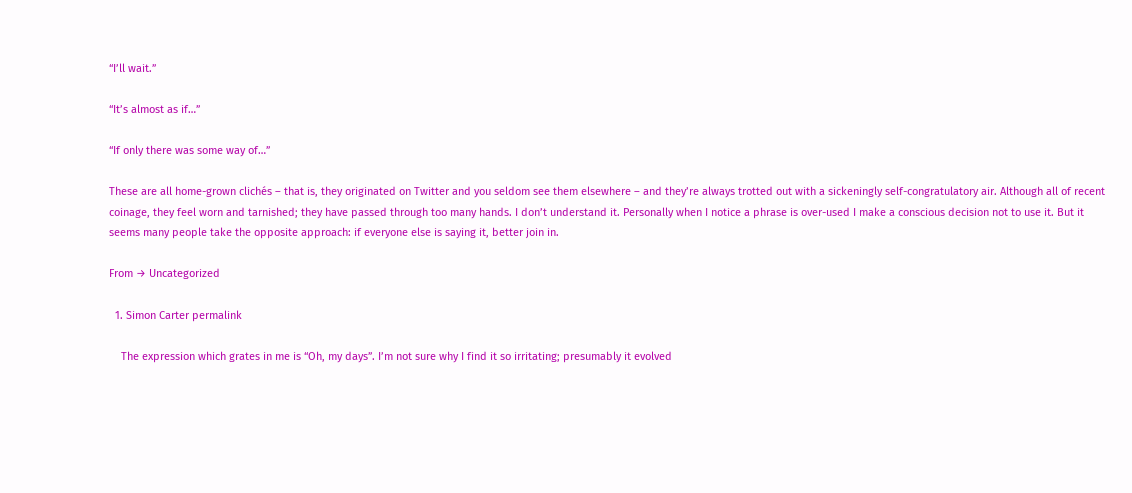“I’ll wait.”

“It’s almost as if…”

“If only there was some way of…”

These are all home-grown clichés – that is, they originated on Twitter and you seldom see them elsewhere – and they’re always trotted out with a sickeningly self-congratulatory air. Although all of recent coinage, they feel worn and tarnished; they have passed through too many hands. I don’t understand it. Personally when I notice a phrase is over-used I make a conscious decision not to use it. But it seems many people take the opposite approach: if everyone else is saying it, better join in.

From → Uncategorized

  1. Simon Carter permalink

    The expression which grates in me is “Oh, my days”. I’m not sure why I find it so irritating; presumably it evolved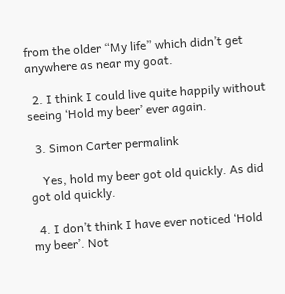from the older “My life” which didn’t get anywhere as near my goat.

  2. I think I could live quite happily without seeing ‘Hold my beer’ ever again.

  3. Simon Carter permalink

    Yes, hold my beer got old quickly. As did got old quickly.

  4. I don’t think I have ever noticed ‘Hold my beer’. Not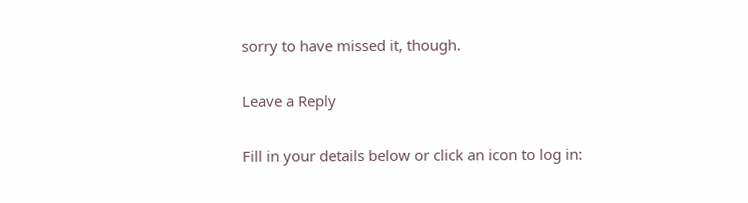sorry to have missed it, though.

Leave a Reply

Fill in your details below or click an icon to log in: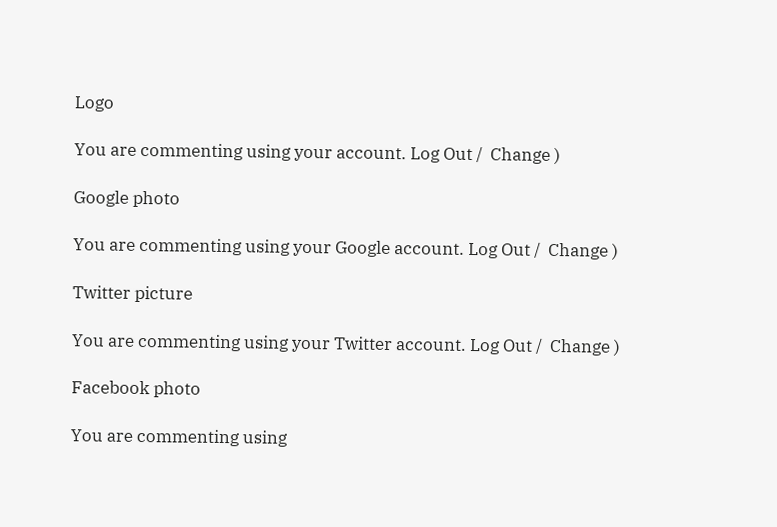Logo

You are commenting using your account. Log Out /  Change )

Google photo

You are commenting using your Google account. Log Out /  Change )

Twitter picture

You are commenting using your Twitter account. Log Out /  Change )

Facebook photo

You are commenting using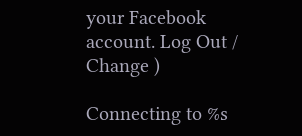your Facebook account. Log Out /  Change )

Connecting to %s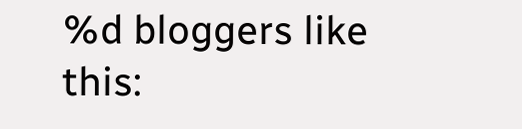%d bloggers like this: